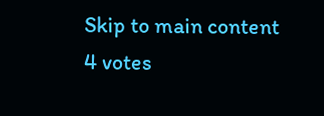Skip to main content
4 votes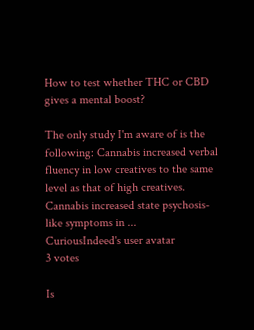How to test whether THC or CBD gives a mental boost?

The only study I'm aware of is the following: Cannabis increased verbal fluency in low creatives to the same level as that of high creatives. Cannabis increased state psychosis-like symptoms in ...
CuriousIndeed's user avatar
3 votes

Is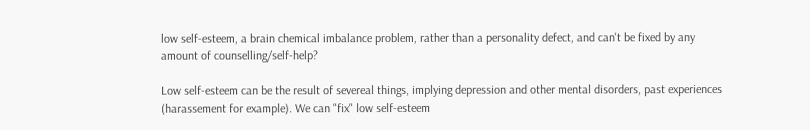low self-esteem, a brain chemical imbalance problem, rather than a personality defect, and can't be fixed by any amount of counselling/self-help?

Low self-esteem can be the result of severeal things, implying depression and other mental disorders, past experiences (harassement for example). We can "fix" low self-esteem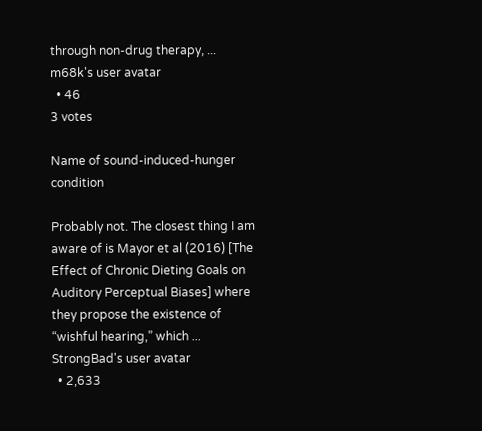through non-drug therapy, ...
m68k's user avatar
  • 46
3 votes

Name of sound-induced-hunger condition

Probably not. The closest thing I am aware of is Mayor et al (2016) [The Effect of Chronic Dieting Goals on Auditory Perceptual Biases] where they propose the existence of “wishful hearing,” which ...
StrongBad's user avatar
  • 2,633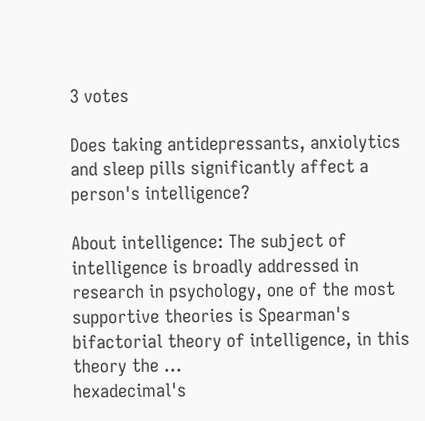3 votes

Does taking antidepressants, anxiolytics and sleep pills significantly affect a person's intelligence?

About intelligence: The subject of intelligence is broadly addressed in research in psychology, one of the most supportive theories is Spearman's bifactorial theory of intelligence, in this theory the ...
hexadecimal's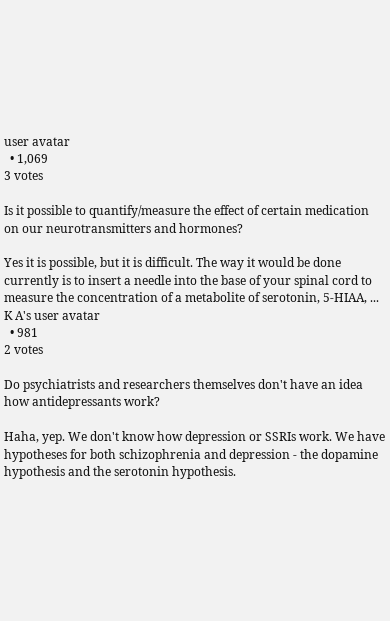user avatar
  • 1,069
3 votes

Is it possible to quantify/measure the effect of certain medication on our neurotransmitters and hormones?

Yes it is possible, but it is difficult. The way it would be done currently is to insert a needle into the base of your spinal cord to measure the concentration of a metabolite of serotonin, 5-HIAA, ...
K A's user avatar
  • 981
2 votes

Do psychiatrists and researchers themselves don't have an idea how antidepressants work?

Haha, yep. We don't know how depression or SSRIs work. We have hypotheses for both schizophrenia and depression - the dopamine hypothesis and the serotonin hypothesis.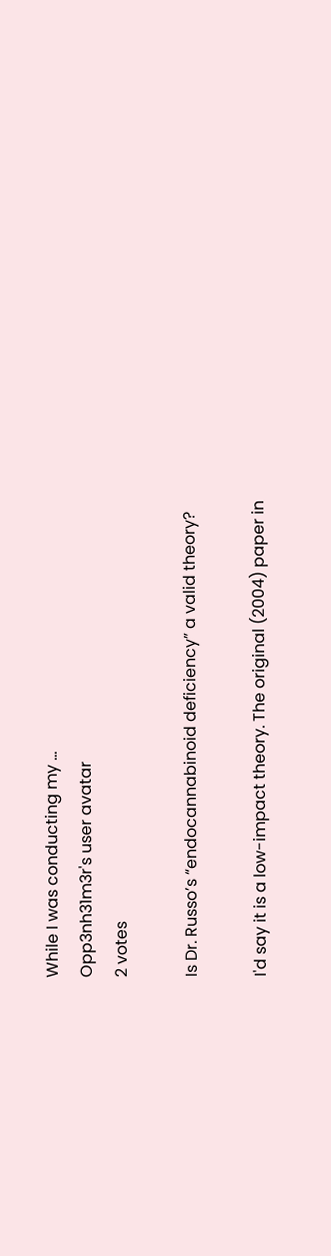While I was conducting my ...
Opp3nh31m3r's user avatar
2 votes

Is Dr. Russo’s “endocannabinoid deficiency” a valid theory?

I'd say it is a low-impact theory. The original (2004) paper in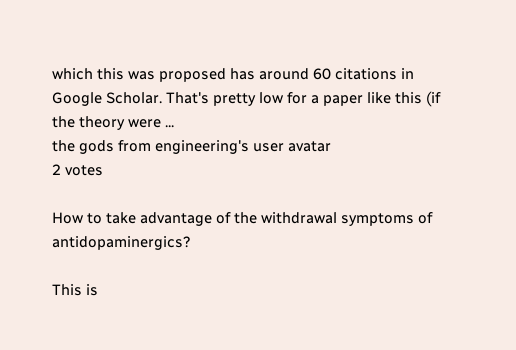which this was proposed has around 60 citations in Google Scholar. That's pretty low for a paper like this (if the theory were ...
the gods from engineering's user avatar
2 votes

How to take advantage of the withdrawal symptoms of antidopaminergics?

This is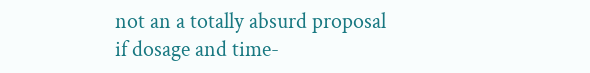not an a totally absurd proposal if dosage and time-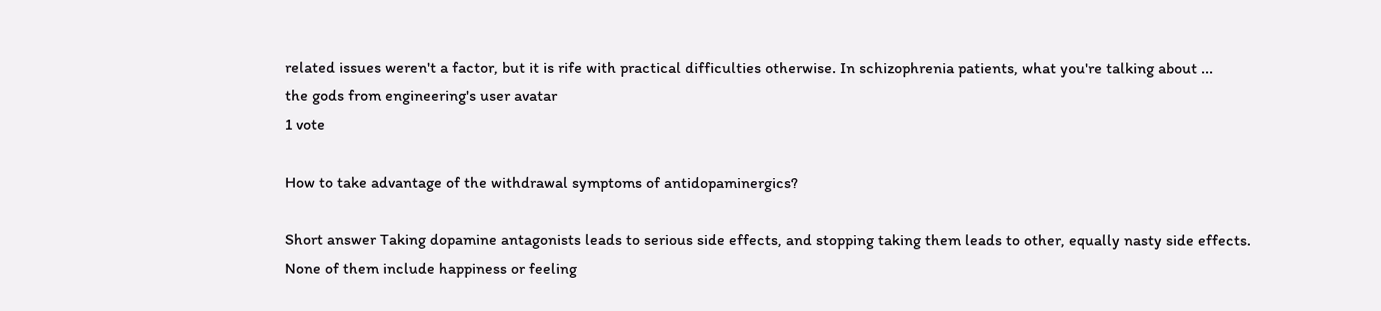related issues weren't a factor, but it is rife with practical difficulties otherwise. In schizophrenia patients, what you're talking about ...
the gods from engineering's user avatar
1 vote

How to take advantage of the withdrawal symptoms of antidopaminergics?

Short answer Taking dopamine antagonists leads to serious side effects, and stopping taking them leads to other, equally nasty side effects. None of them include happiness or feeling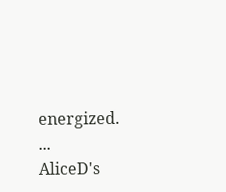energized. ...
AliceD's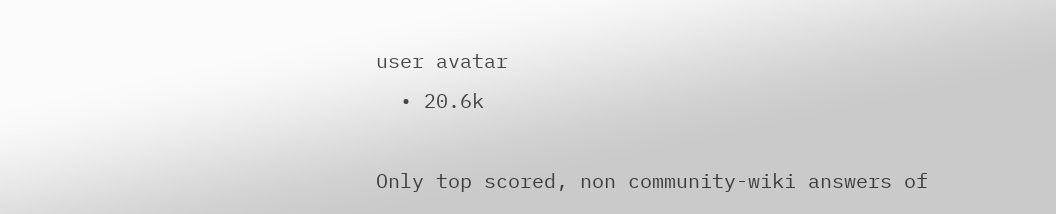user avatar
  • 20.6k

Only top scored, non community-wiki answers of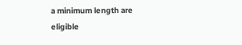a minimum length are eligible